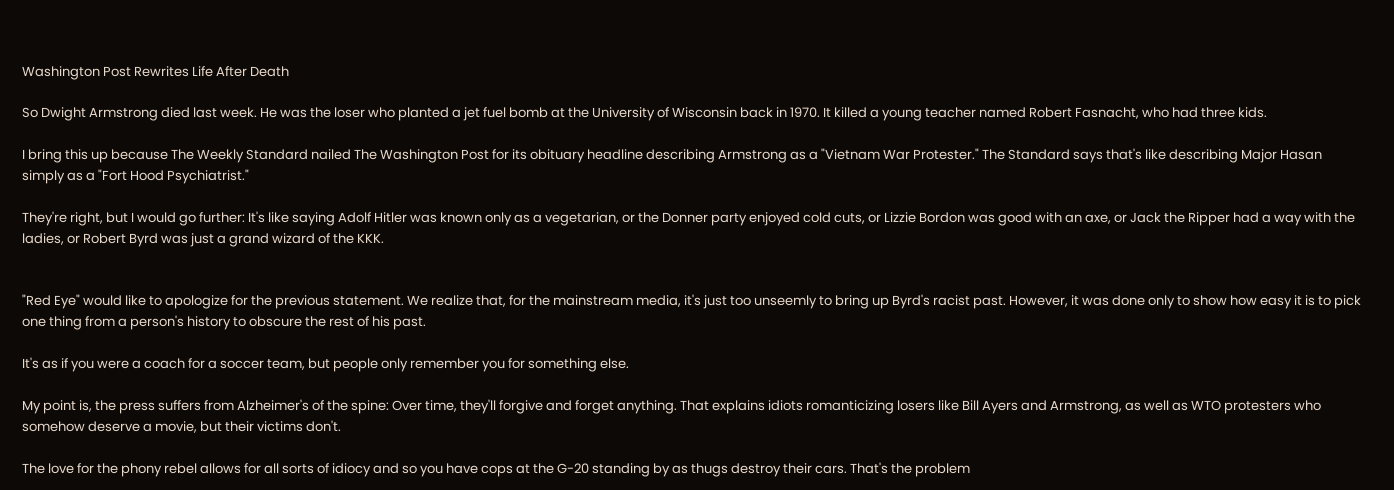Washington Post Rewrites Life After Death

So Dwight Armstrong died last week. He was the loser who planted a jet fuel bomb at the University of Wisconsin back in 1970. It killed a young teacher named Robert Fasnacht, who had three kids.

I bring this up because The Weekly Standard nailed The Washington Post for its obituary headline describing Armstrong as a "Vietnam War Protester." The Standard says that's like describing Major Hasan simply as a "Fort Hood Psychiatrist."

They're right, but I would go further: It's like saying Adolf Hitler was known only as a vegetarian, or the Donner party enjoyed cold cuts, or Lizzie Bordon was good with an axe, or Jack the Ripper had a way with the ladies, or Robert Byrd was just a grand wizard of the KKK.


"Red Eye" would like to apologize for the previous statement. We realize that, for the mainstream media, it's just too unseemly to bring up Byrd's racist past. However, it was done only to show how easy it is to pick one thing from a person's history to obscure the rest of his past.

It's as if you were a coach for a soccer team, but people only remember you for something else.

My point is, the press suffers from Alzheimer's of the spine: Over time, they'll forgive and forget anything. That explains idiots romanticizing losers like Bill Ayers and Armstrong, as well as WTO protesters who somehow deserve a movie, but their victims don't.

The love for the phony rebel allows for all sorts of idiocy and so you have cops at the G-20 standing by as thugs destroy their cars. That's the problem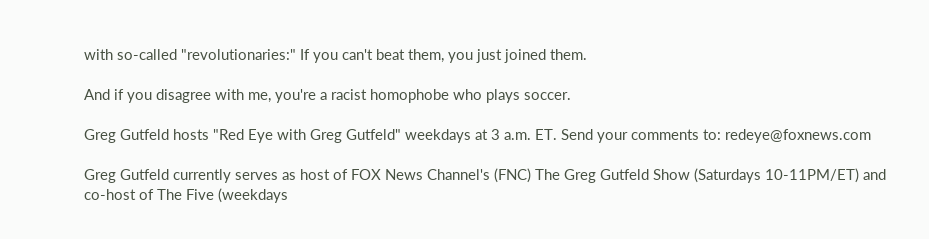with so-called "revolutionaries:" If you can't beat them, you just joined them.

And if you disagree with me, you're a racist homophobe who plays soccer.

Greg Gutfeld hosts "Red Eye with Greg Gutfeld" weekdays at 3 a.m. ET. Send your comments to: redeye@foxnews.com

Greg Gutfeld currently serves as host of FOX News Channel's (FNC) The Greg Gutfeld Show (Saturdays 10-11PM/ET) and co-host of The Five (weekdays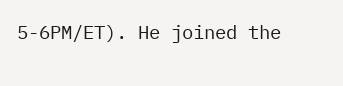5-6PM/ET). He joined the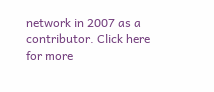network in 2007 as a contributor. Click here for more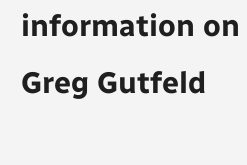information on Greg Gutfeld